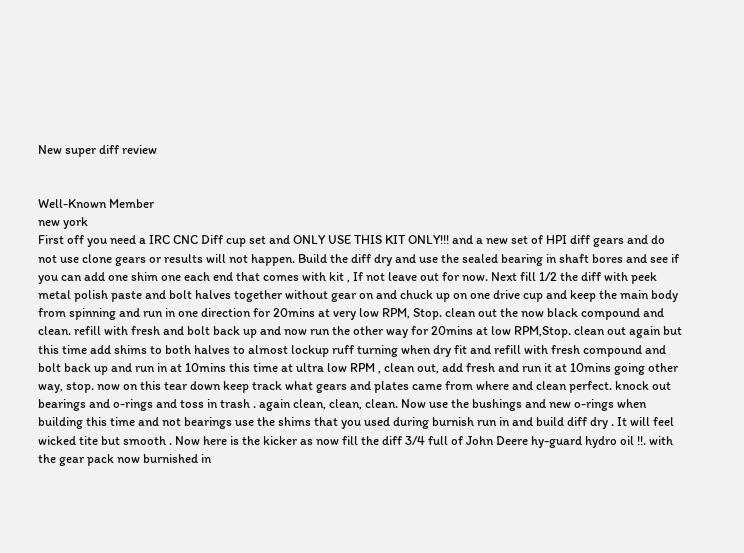New super diff review


Well-Known Member
new york
First off you need a IRC CNC Diff cup set and ONLY USE THIS KIT ONLY!!! and a new set of HPI diff gears and do not use clone gears or results will not happen. Build the diff dry and use the sealed bearing in shaft bores and see if you can add one shim one each end that comes with kit , If not leave out for now. Next fill 1/2 the diff with peek metal polish paste and bolt halves together without gear on and chuck up on one drive cup and keep the main body from spinning and run in one direction for 20mins at very low RPM, Stop. clean out the now black compound and clean. refill with fresh and bolt back up and now run the other way for 20mins at low RPM,Stop. clean out again but this time add shims to both halves to almost lockup ruff turning when dry fit and refill with fresh compound and bolt back up and run in at 10mins this time at ultra low RPM , clean out, add fresh and run it at 10mins going other way, stop. now on this tear down keep track what gears and plates came from where and clean perfect. knock out bearings and o-rings and toss in trash . again clean, clean, clean. Now use the bushings and new o-rings when building this time and not bearings use the shims that you used during burnish run in and build diff dry . It will feel wicked tite but smooth . Now here is the kicker as now fill the diff 3/4 full of John Deere hy-guard hydro oil !!. with the gear pack now burnished in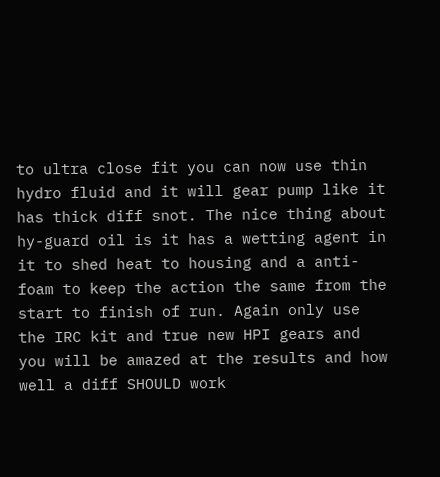to ultra close fit you can now use thin hydro fluid and it will gear pump like it has thick diff snot. The nice thing about hy-guard oil is it has a wetting agent in it to shed heat to housing and a anti-foam to keep the action the same from the start to finish of run. Again only use the IRC kit and true new HPI gears and you will be amazed at the results and how well a diff SHOULD work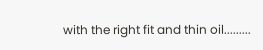with the right fit and thin oil.........